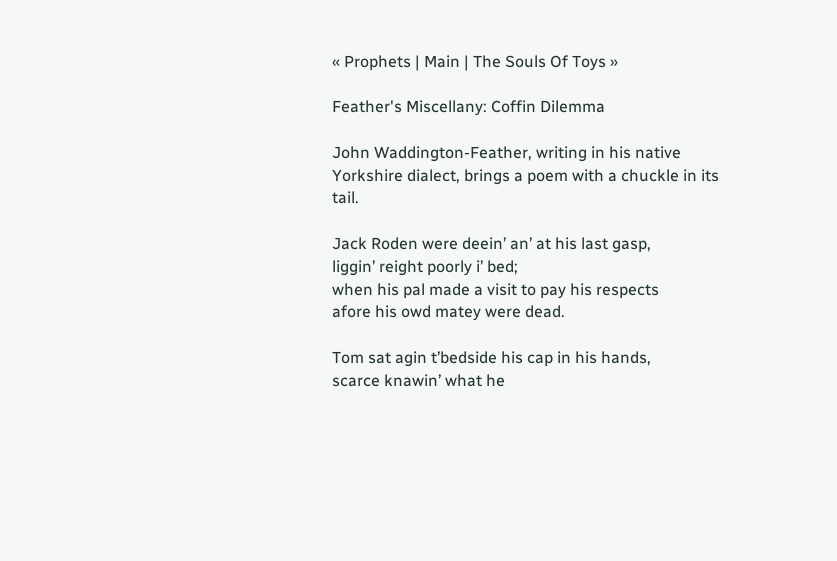« Prophets | Main | The Souls Of Toys »

Feather's Miscellany: Coffin Dilemma

John Waddington-Feather, writing in his native Yorkshire dialect, brings a poem with a chuckle in its tail.

Jack Roden were deein’ an’ at his last gasp,
liggin’ reight poorly i’ bed;
when his pal made a visit to pay his respects
afore his owd matey were dead.

Tom sat agin t’bedside his cap in his hands,
scarce knawin’ what he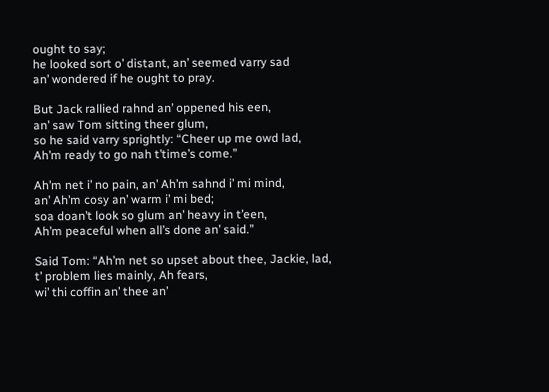ought to say;
he looked sort o’ distant, an’ seemed varry sad
an’ wondered if he ought to pray.

But Jack rallied rahnd an’ oppened his een,
an’ saw Tom sitting theer glum,
so he said varry sprightly: “Cheer up me owd lad,
Ah’m ready to go nah t’time’s come.”

Ah’m net i’ no pain, an’ Ah’m sahnd i’ mi mind,
an’ Ah’m cosy an’ warm i’ mi bed;
soa doan’t look so glum an’ heavy in t’een,
Ah’m peaceful when all’s done an’ said.”

Said Tom: “Ah’m net so upset about thee, Jackie, lad,
t’ problem lies mainly, Ah fears,
wi’ thi coffin an’ thee an’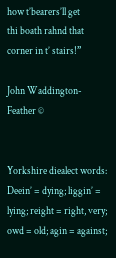how t’bearers’ll get
thi boath rahnd that corner in t’ stairs!”

John Waddington-Feather ©


Yorkshire diealect words:
Deein’ = dying; liggin’ = lying; reight = right, very; owd = old; agin = against;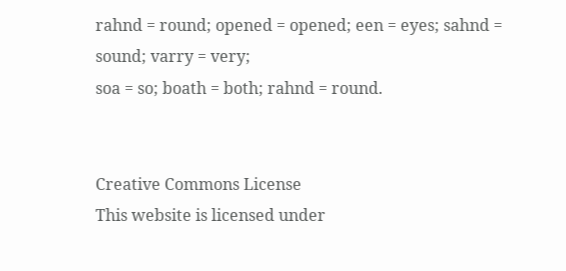rahnd = round; opened = opened; een = eyes; sahnd = sound; varry = very;
soa = so; boath = both; rahnd = round.


Creative Commons License
This website is licensed under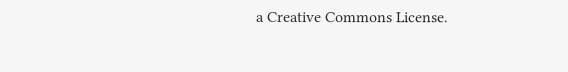a Creative Commons License.